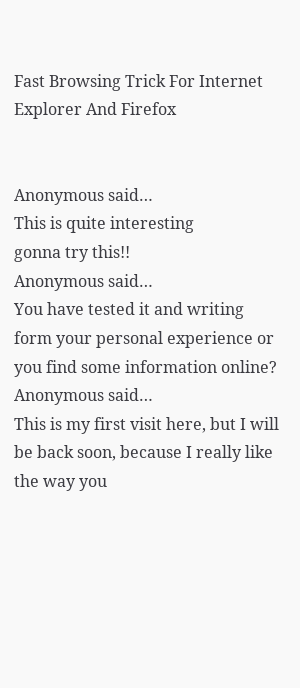Fast Browsing Trick For Internet Explorer And Firefox


Anonymous said…
This is quite interesting
gonna try this!!
Anonymous said…
You have tested it and writing form your personal experience or you find some information online?
Anonymous said…
This is my first visit here, but I will be back soon, because I really like the way you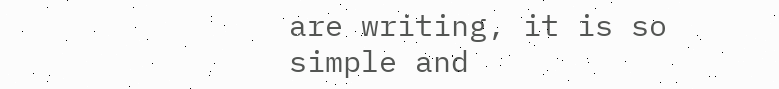are writing, it is so simple and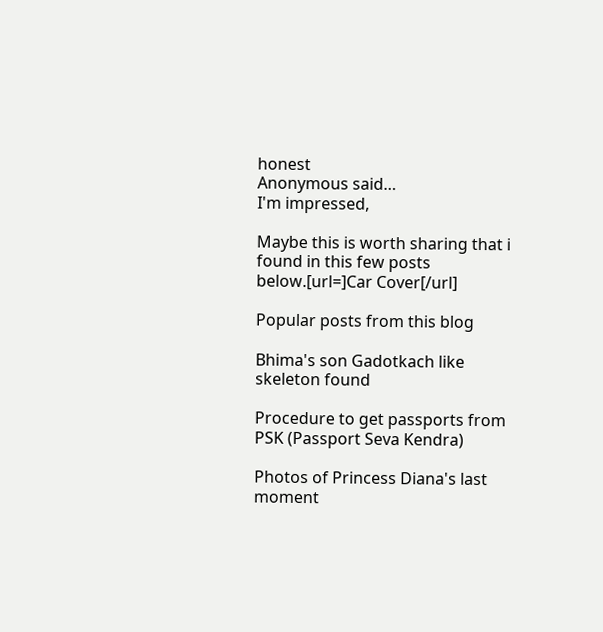honest
Anonymous said…
I'm impressed,

Maybe this is worth sharing that i found in this few posts below.[url=]Car Cover[/url]

Popular posts from this blog

Bhima's son Gadotkach like skeleton found

Procedure to get passports from PSK (Passport Seva Kendra)

Photos of Princess Diana's last moment